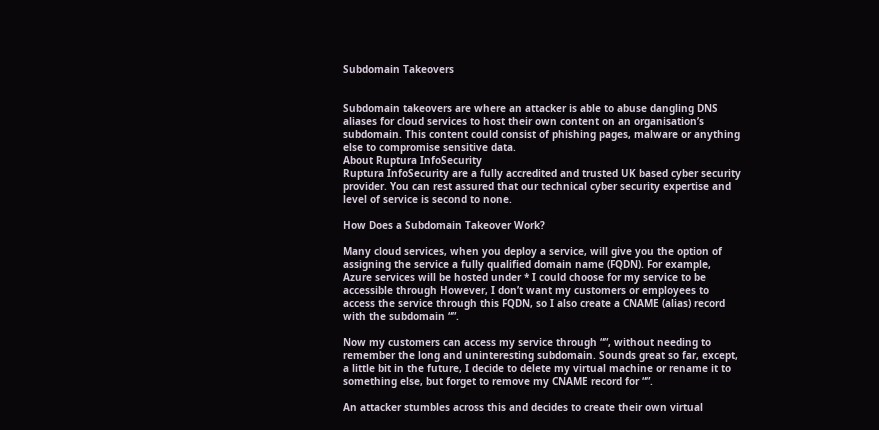Subdomain Takeovers


Subdomain takeovers are where an attacker is able to abuse dangling DNS aliases for cloud services to host their own content on an organisation’s subdomain. This content could consist of phishing pages, malware or anything else to compromise sensitive data.
About Ruptura InfoSecurity
Ruptura InfoSecurity are a fully accredited and trusted UK based cyber security provider. You can rest assured that our technical cyber security expertise and level of service is second to none.

How Does a Subdomain Takeover Work?

Many cloud services, when you deploy a service, will give you the option of assigning the service a fully qualified domain name (FQDN). For example, Azure services will be hosted under * I could choose for my service to be accessible through However, I don’t want my customers or employees to access the service through this FQDN, so I also create a CNAME (alias) record with the subdomain “”.

Now my customers can access my service through “”, without needing to remember the long and uninteresting subdomain. Sounds great so far, except, a little bit in the future, I decide to delete my virtual machine or rename it to something else, but forget to remove my CNAME record for “”.

An attacker stumbles across this and decides to create their own virtual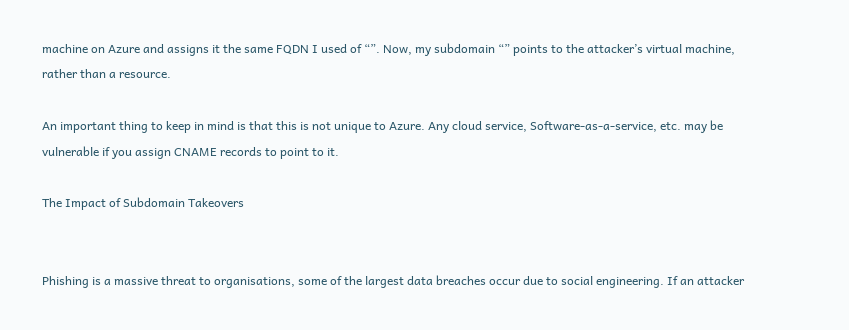machine on Azure and assigns it the same FQDN I used of “”. Now, my subdomain “” points to the attacker’s virtual machine, rather than a resource.

An important thing to keep in mind is that this is not unique to Azure. Any cloud service, Software-as-a-service, etc. may be vulnerable if you assign CNAME records to point to it.

The Impact of Subdomain Takeovers


Phishing is a massive threat to organisations, some of the largest data breaches occur due to social engineering. If an attacker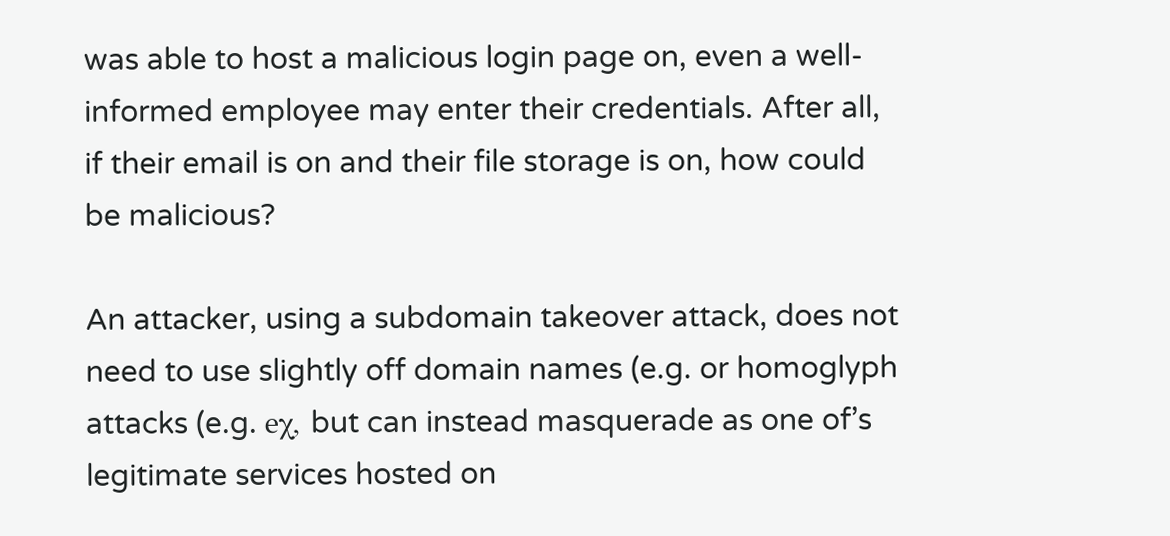was able to host a malicious login page on, even a well-informed employee may enter their credentials. After all, if their email is on and their file storage is on, how could be malicious?

An attacker, using a subdomain takeover attack, does not need to use slightly off domain names (e.g. or homoglyph attacks (e.g. eχ, but can instead masquerade as one of’s legitimate services hosted on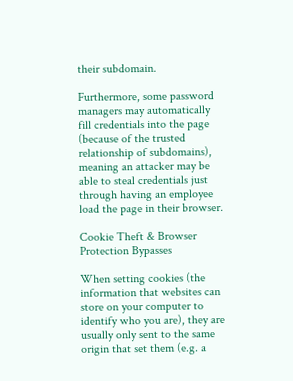their subdomain.

Furthermore, some password managers may automatically fill credentials into the page (because of the trusted relationship of subdomains), meaning an attacker may be able to steal credentials just through having an employee load the page in their browser.

Cookie Theft & Browser Protection Bypasses

When setting cookies (the information that websites can store on your computer to identify who you are), they are usually only sent to the same origin that set them (e.g. a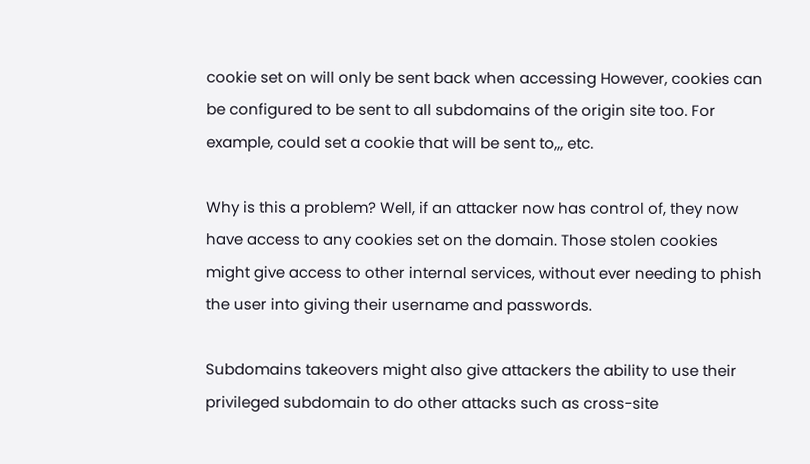cookie set on will only be sent back when accessing However, cookies can be configured to be sent to all subdomains of the origin site too. For example, could set a cookie that will be sent to,,, etc.

Why is this a problem? Well, if an attacker now has control of, they now have access to any cookies set on the domain. Those stolen cookies might give access to other internal services, without ever needing to phish the user into giving their username and passwords.

Subdomains takeovers might also give attackers the ability to use their privileged subdomain to do other attacks such as cross-site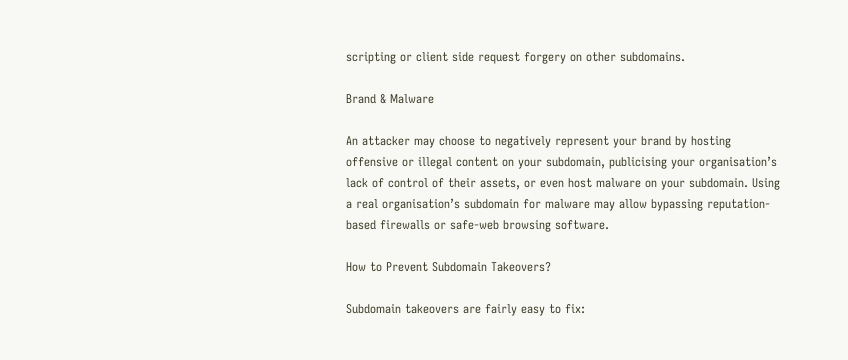scripting or client side request forgery on other subdomains.

Brand & Malware

An attacker may choose to negatively represent your brand by hosting offensive or illegal content on your subdomain, publicising your organisation’s lack of control of their assets, or even host malware on your subdomain. Using a real organisation’s subdomain for malware may allow bypassing reputation-based firewalls or safe-web browsing software.

How to Prevent Subdomain Takeovers?

Subdomain takeovers are fairly easy to fix: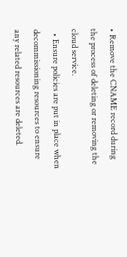• Remove the CNAME record during the process of deleting or removing the cloud service.
  • Ensure policies are put in place when decommissioning resources to ensure any related resources are deleted.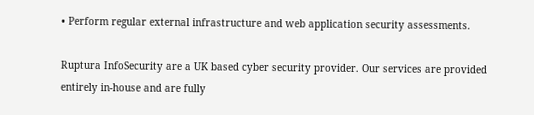• Perform regular external infrastructure and web application security assessments.

Ruptura InfoSecurity are a UK based cyber security provider. Our services are provided entirely in-house and are fully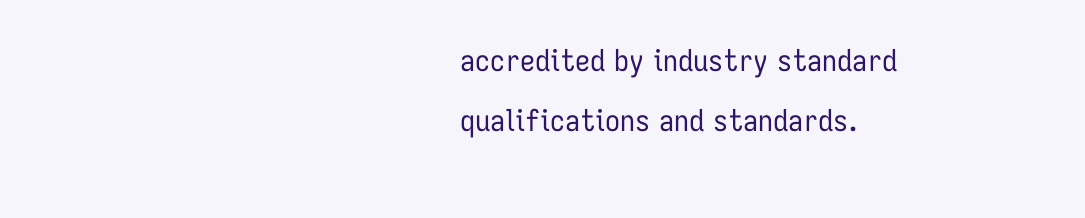accredited by industry standard qualifications and standards.